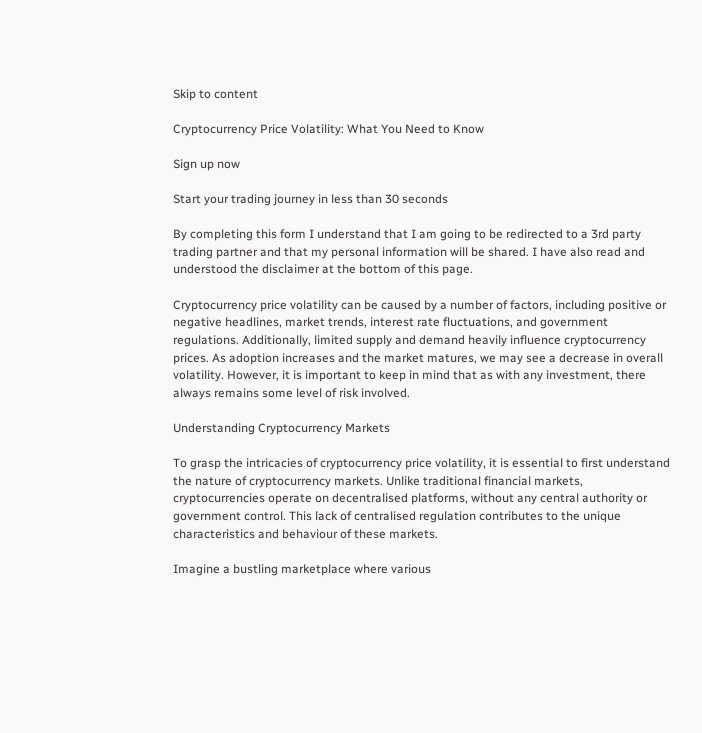Skip to content

Cryptocurrency Price Volatility: What You Need to Know

Sign up now

Start your trading journey in less than 30 seconds

By completing this form I understand that I am going to be redirected to a 3rd party trading partner and that my personal information will be shared. I have also read and understood the disclaimer at the bottom of this page.

Cryptocurrency price volatility can be caused by a number of factors, including positive or negative headlines, market trends, interest rate fluctuations, and government regulations. Additionally, limited supply and demand heavily influence cryptocurrency prices. As adoption increases and the market matures, we may see a decrease in overall volatility. However, it is important to keep in mind that as with any investment, there always remains some level of risk involved.

Understanding Cryptocurrency Markets

To grasp the intricacies of cryptocurrency price volatility, it is essential to first understand the nature of cryptocurrency markets. Unlike traditional financial markets, cryptocurrencies operate on decentralised platforms, without any central authority or government control. This lack of centralised regulation contributes to the unique characteristics and behaviour of these markets.

Imagine a bustling marketplace where various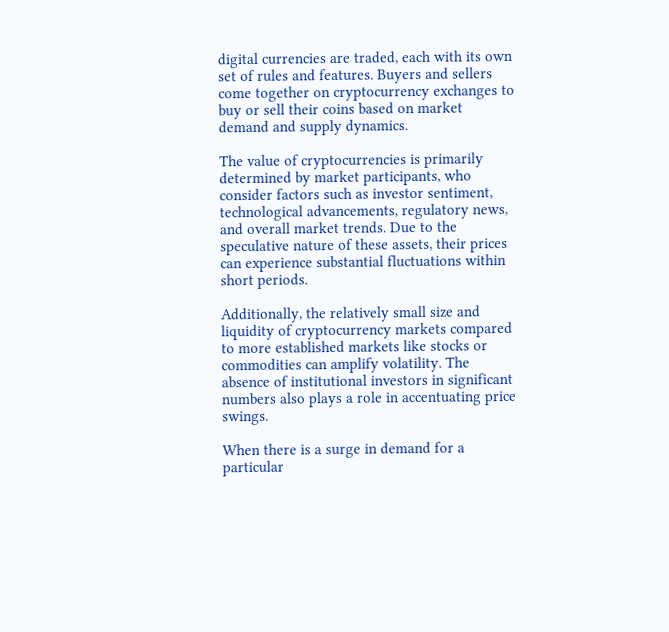digital currencies are traded, each with its own set of rules and features. Buyers and sellers come together on cryptocurrency exchanges to buy or sell their coins based on market demand and supply dynamics.

The value of cryptocurrencies is primarily determined by market participants, who consider factors such as investor sentiment, technological advancements, regulatory news, and overall market trends. Due to the speculative nature of these assets, their prices can experience substantial fluctuations within short periods.

Additionally, the relatively small size and liquidity of cryptocurrency markets compared to more established markets like stocks or commodities can amplify volatility. The absence of institutional investors in significant numbers also plays a role in accentuating price swings.

When there is a surge in demand for a particular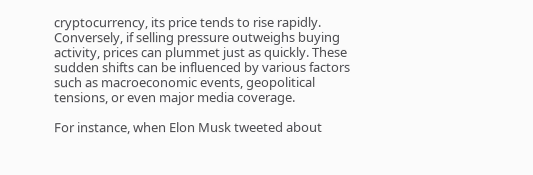cryptocurrency, its price tends to rise rapidly. Conversely, if selling pressure outweighs buying activity, prices can plummet just as quickly. These sudden shifts can be influenced by various factors such as macroeconomic events, geopolitical tensions, or even major media coverage.

For instance, when Elon Musk tweeted about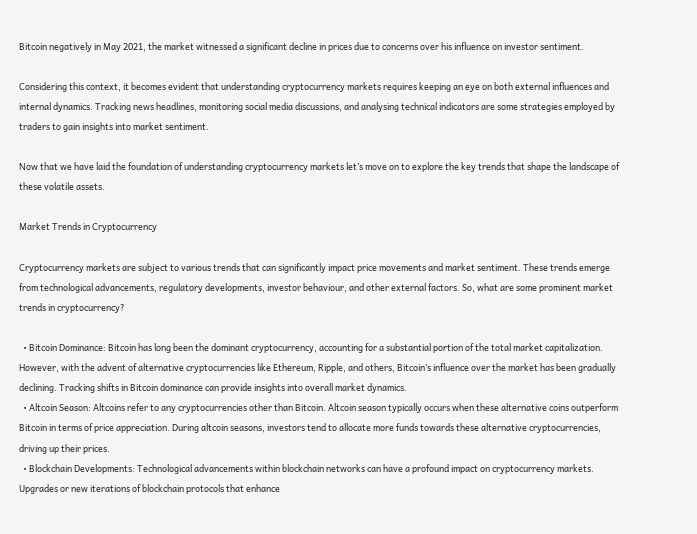Bitcoin negatively in May 2021, the market witnessed a significant decline in prices due to concerns over his influence on investor sentiment.

Considering this context, it becomes evident that understanding cryptocurrency markets requires keeping an eye on both external influences and internal dynamics. Tracking news headlines, monitoring social media discussions, and analysing technical indicators are some strategies employed by traders to gain insights into market sentiment.

Now that we have laid the foundation of understanding cryptocurrency markets let’s move on to explore the key trends that shape the landscape of these volatile assets.

Market Trends in Cryptocurrency

Cryptocurrency markets are subject to various trends that can significantly impact price movements and market sentiment. These trends emerge from technological advancements, regulatory developments, investor behaviour, and other external factors. So, what are some prominent market trends in cryptocurrency?

  • Bitcoin Dominance: Bitcoin has long been the dominant cryptocurrency, accounting for a substantial portion of the total market capitalization. However, with the advent of alternative cryptocurrencies like Ethereum, Ripple, and others, Bitcoin’s influence over the market has been gradually declining. Tracking shifts in Bitcoin dominance can provide insights into overall market dynamics.
  • Altcoin Season: Altcoins refer to any cryptocurrencies other than Bitcoin. Altcoin season typically occurs when these alternative coins outperform Bitcoin in terms of price appreciation. During altcoin seasons, investors tend to allocate more funds towards these alternative cryptocurrencies, driving up their prices.
  • Blockchain Developments: Technological advancements within blockchain networks can have a profound impact on cryptocurrency markets. Upgrades or new iterations of blockchain protocols that enhance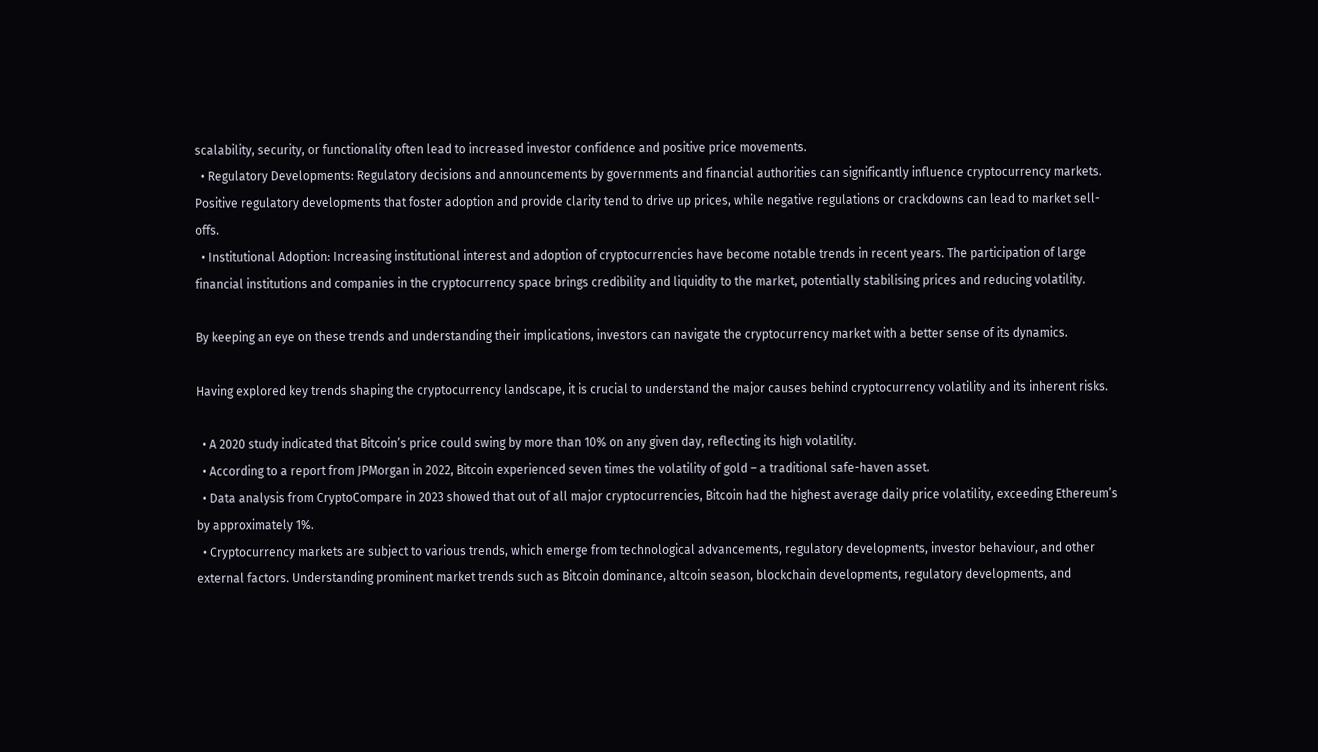scalability, security, or functionality often lead to increased investor confidence and positive price movements.
  • Regulatory Developments: Regulatory decisions and announcements by governments and financial authorities can significantly influence cryptocurrency markets. Positive regulatory developments that foster adoption and provide clarity tend to drive up prices, while negative regulations or crackdowns can lead to market sell-offs.
  • Institutional Adoption: Increasing institutional interest and adoption of cryptocurrencies have become notable trends in recent years. The participation of large financial institutions and companies in the cryptocurrency space brings credibility and liquidity to the market, potentially stabilising prices and reducing volatility.

By keeping an eye on these trends and understanding their implications, investors can navigate the cryptocurrency market with a better sense of its dynamics.

Having explored key trends shaping the cryptocurrency landscape, it is crucial to understand the major causes behind cryptocurrency volatility and its inherent risks.

  • A 2020 study indicated that Bitcoin’s price could swing by more than 10% on any given day, reflecting its high volatility.
  • According to a report from JPMorgan in 2022, Bitcoin experienced seven times the volatility of gold – a traditional safe-haven asset.
  • Data analysis from CryptoCompare in 2023 showed that out of all major cryptocurrencies, Bitcoin had the highest average daily price volatility, exceeding Ethereum’s by approximately 1%.
  • Cryptocurrency markets are subject to various trends, which emerge from technological advancements, regulatory developments, investor behaviour, and other external factors. Understanding prominent market trends such as Bitcoin dominance, altcoin season, blockchain developments, regulatory developments, and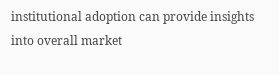institutional adoption can provide insights into overall market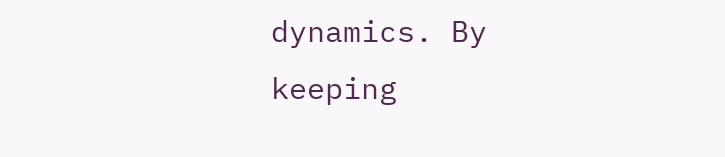dynamics. By keeping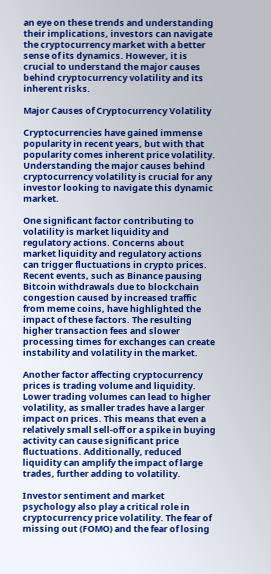an eye on these trends and understanding their implications, investors can navigate the cryptocurrency market with a better sense of its dynamics. However, it is crucial to understand the major causes behind cryptocurrency volatility and its inherent risks.

Major Causes of Cryptocurrency Volatility

Cryptocurrencies have gained immense popularity in recent years, but with that popularity comes inherent price volatility. Understanding the major causes behind cryptocurrency volatility is crucial for any investor looking to navigate this dynamic market.

One significant factor contributing to volatility is market liquidity and regulatory actions. Concerns about market liquidity and regulatory actions can trigger fluctuations in crypto prices. Recent events, such as Binance pausing Bitcoin withdrawals due to blockchain congestion caused by increased traffic from meme coins, have highlighted the impact of these factors. The resulting higher transaction fees and slower processing times for exchanges can create instability and volatility in the market.

Another factor affecting cryptocurrency prices is trading volume and liquidity. Lower trading volumes can lead to higher volatility, as smaller trades have a larger impact on prices. This means that even a relatively small sell-off or a spike in buying activity can cause significant price fluctuations. Additionally, reduced liquidity can amplify the impact of large trades, further adding to volatility.

Investor sentiment and market psychology also play a critical role in cryptocurrency price volatility. The fear of missing out (FOMO) and the fear of losing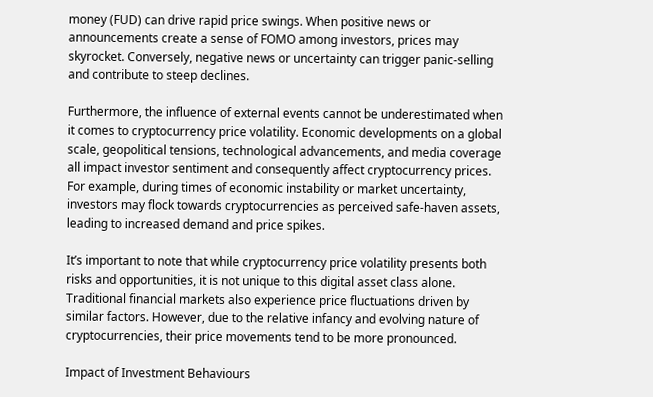money (FUD) can drive rapid price swings. When positive news or announcements create a sense of FOMO among investors, prices may skyrocket. Conversely, negative news or uncertainty can trigger panic-selling and contribute to steep declines.

Furthermore, the influence of external events cannot be underestimated when it comes to cryptocurrency price volatility. Economic developments on a global scale, geopolitical tensions, technological advancements, and media coverage all impact investor sentiment and consequently affect cryptocurrency prices. For example, during times of economic instability or market uncertainty, investors may flock towards cryptocurrencies as perceived safe-haven assets, leading to increased demand and price spikes.

It’s important to note that while cryptocurrency price volatility presents both risks and opportunities, it is not unique to this digital asset class alone. Traditional financial markets also experience price fluctuations driven by similar factors. However, due to the relative infancy and evolving nature of cryptocurrencies, their price movements tend to be more pronounced.

Impact of Investment Behaviours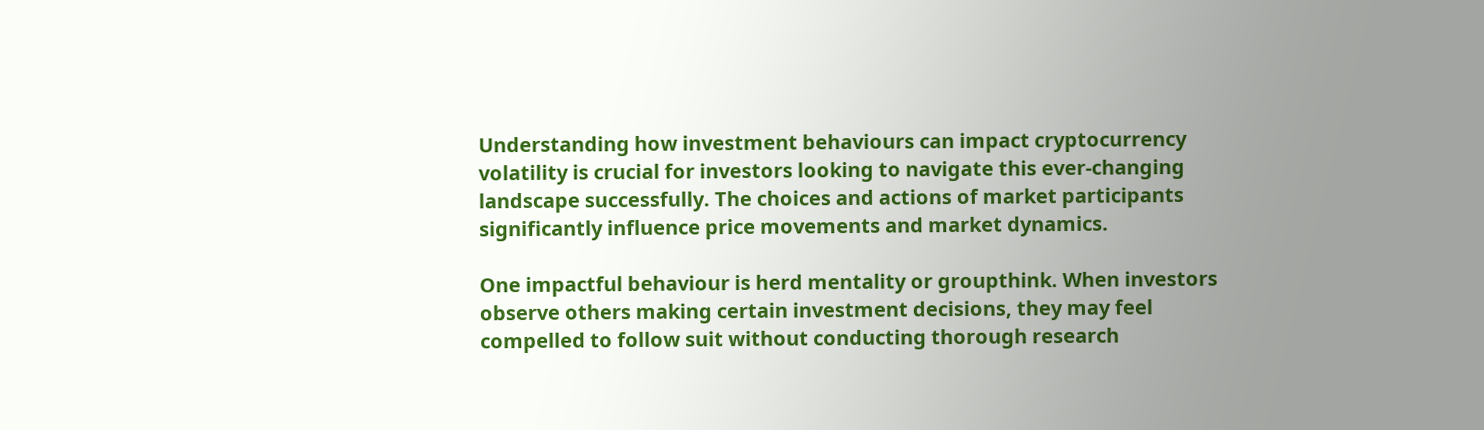Understanding how investment behaviours can impact cryptocurrency volatility is crucial for investors looking to navigate this ever-changing landscape successfully. The choices and actions of market participants significantly influence price movements and market dynamics.

One impactful behaviour is herd mentality or groupthink. When investors observe others making certain investment decisions, they may feel compelled to follow suit without conducting thorough research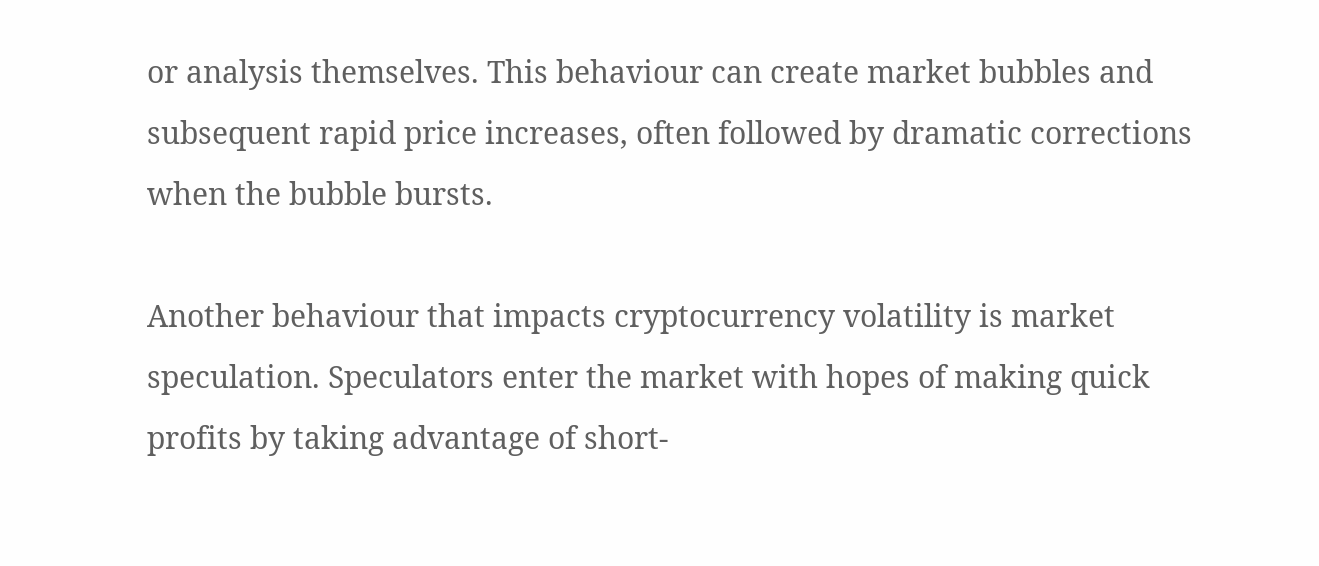or analysis themselves. This behaviour can create market bubbles and subsequent rapid price increases, often followed by dramatic corrections when the bubble bursts.

Another behaviour that impacts cryptocurrency volatility is market speculation. Speculators enter the market with hopes of making quick profits by taking advantage of short-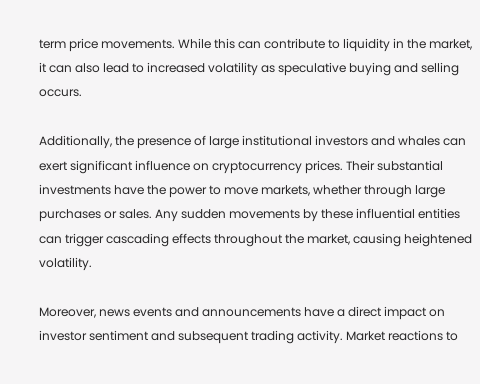term price movements. While this can contribute to liquidity in the market, it can also lead to increased volatility as speculative buying and selling occurs.

Additionally, the presence of large institutional investors and whales can exert significant influence on cryptocurrency prices. Their substantial investments have the power to move markets, whether through large purchases or sales. Any sudden movements by these influential entities can trigger cascading effects throughout the market, causing heightened volatility.

Moreover, news events and announcements have a direct impact on investor sentiment and subsequent trading activity. Market reactions to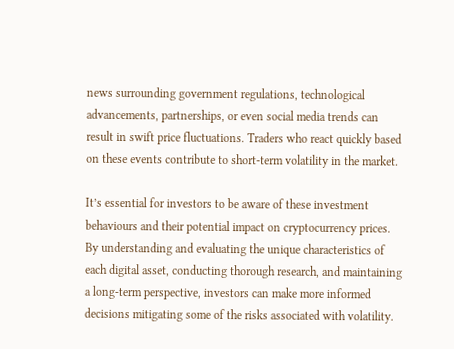news surrounding government regulations, technological advancements, partnerships, or even social media trends can result in swift price fluctuations. Traders who react quickly based on these events contribute to short-term volatility in the market.

It’s essential for investors to be aware of these investment behaviours and their potential impact on cryptocurrency prices. By understanding and evaluating the unique characteristics of each digital asset, conducting thorough research, and maintaining a long-term perspective, investors can make more informed decisions mitigating some of the risks associated with volatility.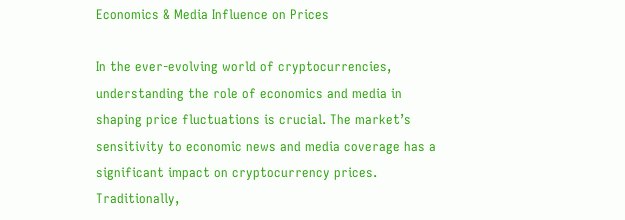Economics & Media Influence on Prices

In the ever-evolving world of cryptocurrencies, understanding the role of economics and media in shaping price fluctuations is crucial. The market’s sensitivity to economic news and media coverage has a significant impact on cryptocurrency prices. Traditionally,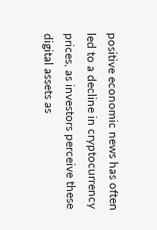positive economic news has often led to a decline in cryptocurrency prices, as investors perceive these digital assets as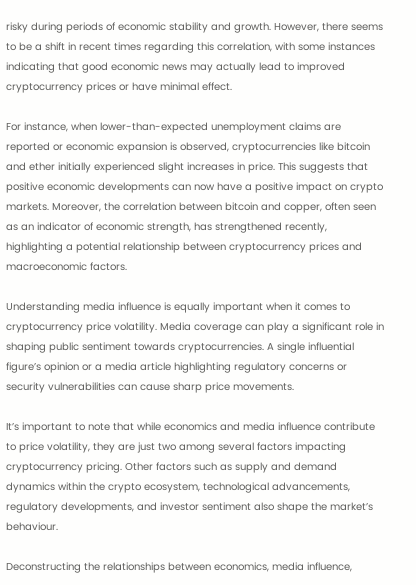risky during periods of economic stability and growth. However, there seems to be a shift in recent times regarding this correlation, with some instances indicating that good economic news may actually lead to improved cryptocurrency prices or have minimal effect.

For instance, when lower-than-expected unemployment claims are reported or economic expansion is observed, cryptocurrencies like bitcoin and ether initially experienced slight increases in price. This suggests that positive economic developments can now have a positive impact on crypto markets. Moreover, the correlation between bitcoin and copper, often seen as an indicator of economic strength, has strengthened recently, highlighting a potential relationship between cryptocurrency prices and macroeconomic factors.

Understanding media influence is equally important when it comes to cryptocurrency price volatility. Media coverage can play a significant role in shaping public sentiment towards cryptocurrencies. A single influential figure’s opinion or a media article highlighting regulatory concerns or security vulnerabilities can cause sharp price movements.

It’s important to note that while economics and media influence contribute to price volatility, they are just two among several factors impacting cryptocurrency pricing. Other factors such as supply and demand dynamics within the crypto ecosystem, technological advancements, regulatory developments, and investor sentiment also shape the market’s behaviour.

Deconstructing the relationships between economics, media influence,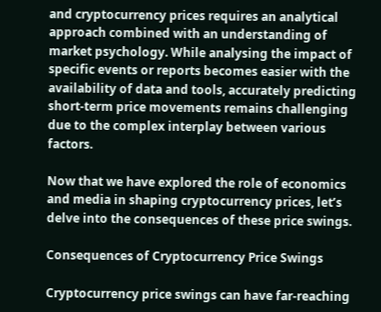and cryptocurrency prices requires an analytical approach combined with an understanding of market psychology. While analysing the impact of specific events or reports becomes easier with the availability of data and tools, accurately predicting short-term price movements remains challenging due to the complex interplay between various factors.

Now that we have explored the role of economics and media in shaping cryptocurrency prices, let’s delve into the consequences of these price swings.

Consequences of Cryptocurrency Price Swings

Cryptocurrency price swings can have far-reaching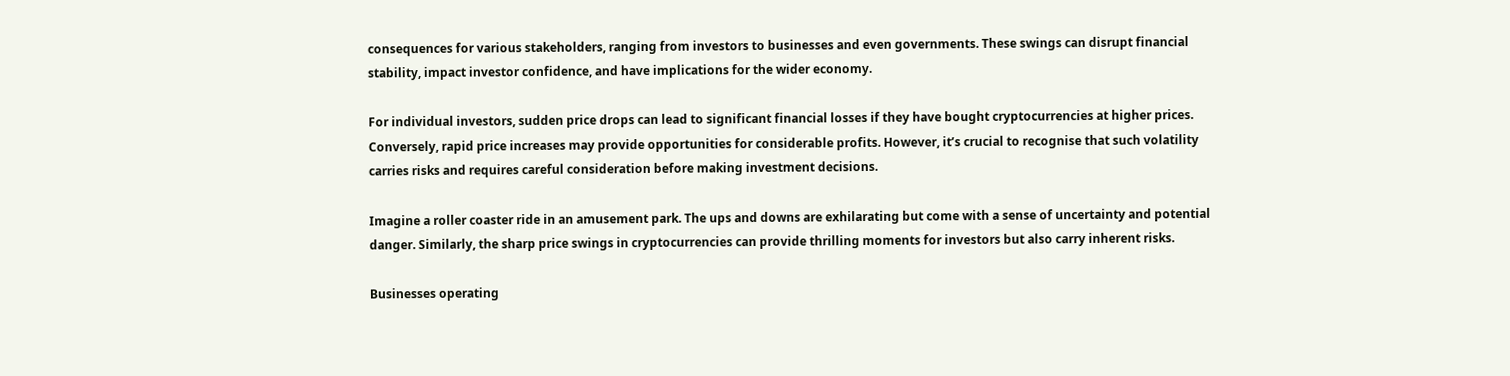consequences for various stakeholders, ranging from investors to businesses and even governments. These swings can disrupt financial stability, impact investor confidence, and have implications for the wider economy.

For individual investors, sudden price drops can lead to significant financial losses if they have bought cryptocurrencies at higher prices. Conversely, rapid price increases may provide opportunities for considerable profits. However, it’s crucial to recognise that such volatility carries risks and requires careful consideration before making investment decisions.

Imagine a roller coaster ride in an amusement park. The ups and downs are exhilarating but come with a sense of uncertainty and potential danger. Similarly, the sharp price swings in cryptocurrencies can provide thrilling moments for investors but also carry inherent risks.

Businesses operating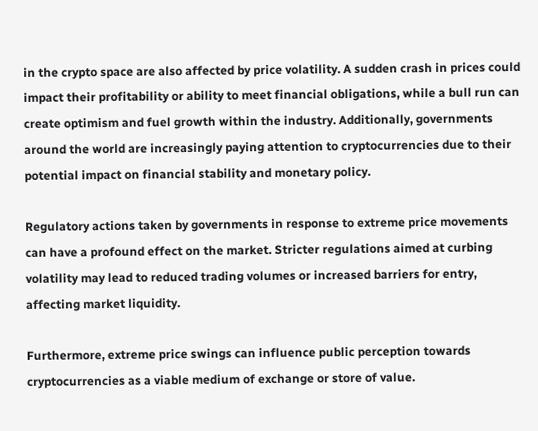in the crypto space are also affected by price volatility. A sudden crash in prices could impact their profitability or ability to meet financial obligations, while a bull run can create optimism and fuel growth within the industry. Additionally, governments around the world are increasingly paying attention to cryptocurrencies due to their potential impact on financial stability and monetary policy.

Regulatory actions taken by governments in response to extreme price movements can have a profound effect on the market. Stricter regulations aimed at curbing volatility may lead to reduced trading volumes or increased barriers for entry, affecting market liquidity.

Furthermore, extreme price swings can influence public perception towards cryptocurrencies as a viable medium of exchange or store of value.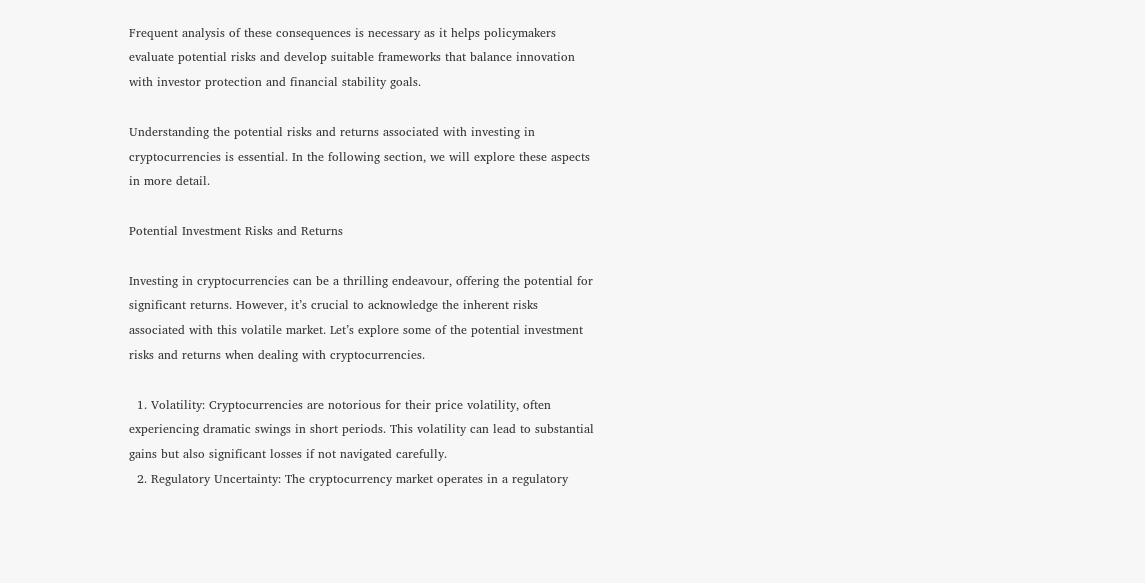Frequent analysis of these consequences is necessary as it helps policymakers evaluate potential risks and develop suitable frameworks that balance innovation with investor protection and financial stability goals.

Understanding the potential risks and returns associated with investing in cryptocurrencies is essential. In the following section, we will explore these aspects in more detail.

Potential Investment Risks and Returns

Investing in cryptocurrencies can be a thrilling endeavour, offering the potential for significant returns. However, it’s crucial to acknowledge the inherent risks associated with this volatile market. Let’s explore some of the potential investment risks and returns when dealing with cryptocurrencies.

  1. Volatility: Cryptocurrencies are notorious for their price volatility, often experiencing dramatic swings in short periods. This volatility can lead to substantial gains but also significant losses if not navigated carefully.
  2. Regulatory Uncertainty: The cryptocurrency market operates in a regulatory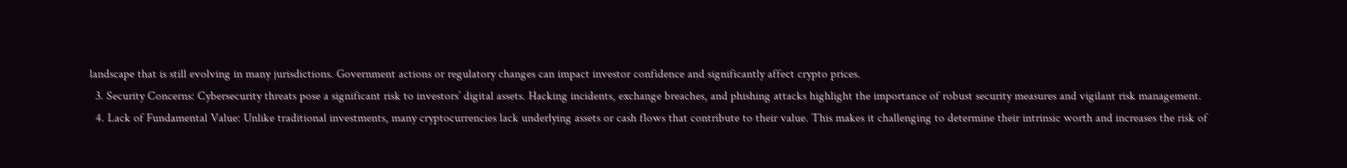landscape that is still evolving in many jurisdictions. Government actions or regulatory changes can impact investor confidence and significantly affect crypto prices.
  3. Security Concerns: Cybersecurity threats pose a significant risk to investors’ digital assets. Hacking incidents, exchange breaches, and phishing attacks highlight the importance of robust security measures and vigilant risk management.
  4. Lack of Fundamental Value: Unlike traditional investments, many cryptocurrencies lack underlying assets or cash flows that contribute to their value. This makes it challenging to determine their intrinsic worth and increases the risk of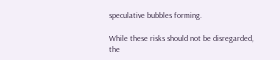speculative bubbles forming.

While these risks should not be disregarded, the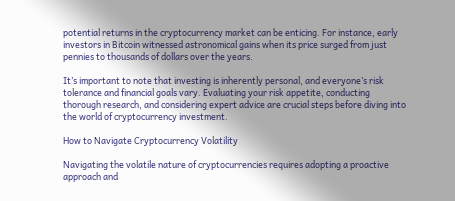potential returns in the cryptocurrency market can be enticing. For instance, early investors in Bitcoin witnessed astronomical gains when its price surged from just pennies to thousands of dollars over the years.

It’s important to note that investing is inherently personal, and everyone’s risk tolerance and financial goals vary. Evaluating your risk appetite, conducting thorough research, and considering expert advice are crucial steps before diving into the world of cryptocurrency investment.

How to Navigate Cryptocurrency Volatility

Navigating the volatile nature of cryptocurrencies requires adopting a proactive approach and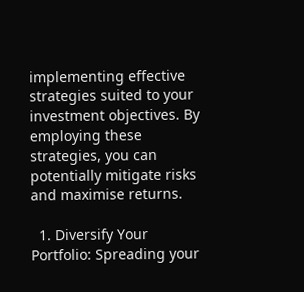implementing effective strategies suited to your investment objectives. By employing these strategies, you can potentially mitigate risks and maximise returns.

  1. Diversify Your Portfolio: Spreading your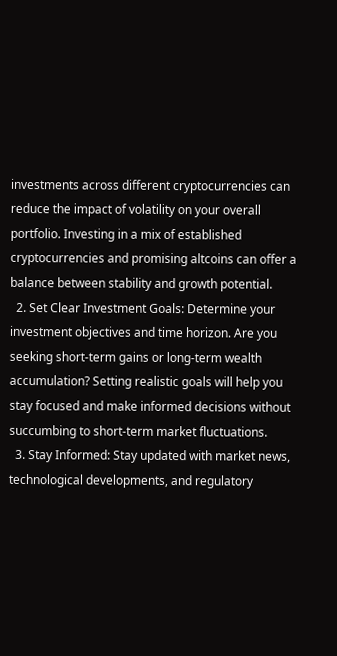investments across different cryptocurrencies can reduce the impact of volatility on your overall portfolio. Investing in a mix of established cryptocurrencies and promising altcoins can offer a balance between stability and growth potential.
  2. Set Clear Investment Goals: Determine your investment objectives and time horizon. Are you seeking short-term gains or long-term wealth accumulation? Setting realistic goals will help you stay focused and make informed decisions without succumbing to short-term market fluctuations.
  3. Stay Informed: Stay updated with market news, technological developments, and regulatory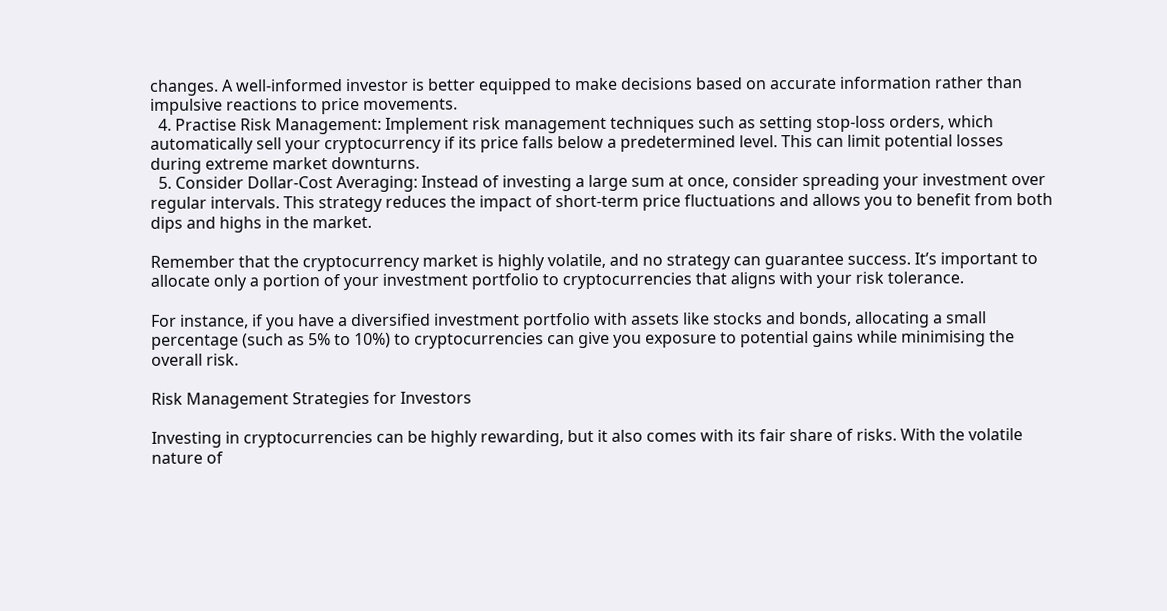changes. A well-informed investor is better equipped to make decisions based on accurate information rather than impulsive reactions to price movements.
  4. Practise Risk Management: Implement risk management techniques such as setting stop-loss orders, which automatically sell your cryptocurrency if its price falls below a predetermined level. This can limit potential losses during extreme market downturns.
  5. Consider Dollar-Cost Averaging: Instead of investing a large sum at once, consider spreading your investment over regular intervals. This strategy reduces the impact of short-term price fluctuations and allows you to benefit from both dips and highs in the market.

Remember that the cryptocurrency market is highly volatile, and no strategy can guarantee success. It’s important to allocate only a portion of your investment portfolio to cryptocurrencies that aligns with your risk tolerance.

For instance, if you have a diversified investment portfolio with assets like stocks and bonds, allocating a small percentage (such as 5% to 10%) to cryptocurrencies can give you exposure to potential gains while minimising the overall risk.

Risk Management Strategies for Investors

Investing in cryptocurrencies can be highly rewarding, but it also comes with its fair share of risks. With the volatile nature of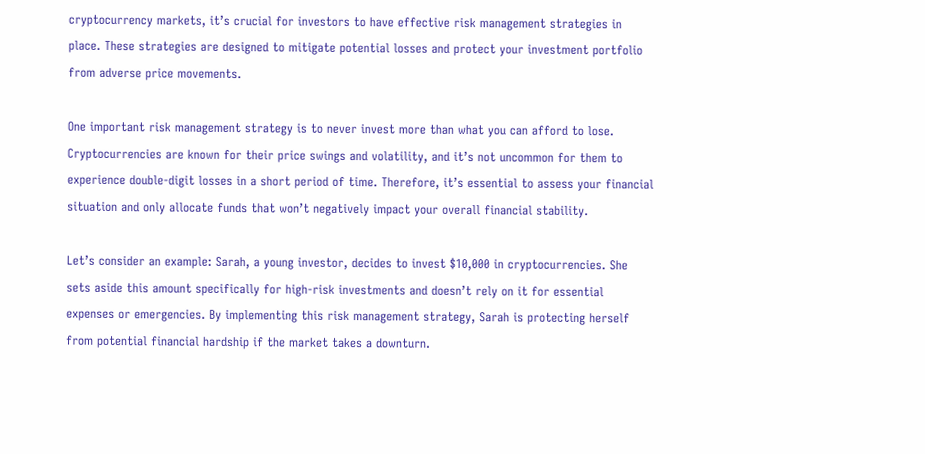cryptocurrency markets, it’s crucial for investors to have effective risk management strategies in place. These strategies are designed to mitigate potential losses and protect your investment portfolio from adverse price movements.

One important risk management strategy is to never invest more than what you can afford to lose. Cryptocurrencies are known for their price swings and volatility, and it’s not uncommon for them to experience double-digit losses in a short period of time. Therefore, it’s essential to assess your financial situation and only allocate funds that won’t negatively impact your overall financial stability.

Let’s consider an example: Sarah, a young investor, decides to invest $10,000 in cryptocurrencies. She sets aside this amount specifically for high-risk investments and doesn’t rely on it for essential expenses or emergencies. By implementing this risk management strategy, Sarah is protecting herself from potential financial hardship if the market takes a downturn.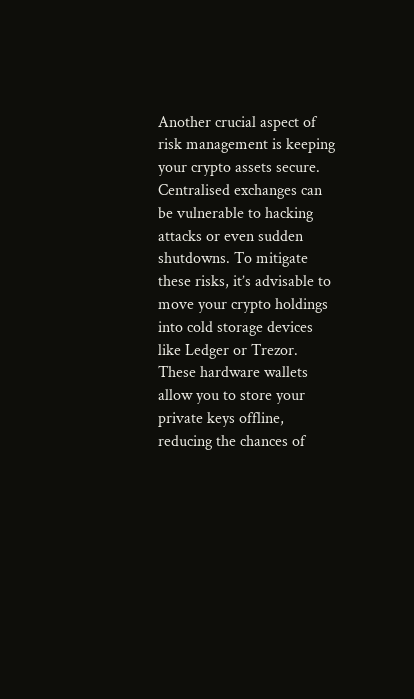Another crucial aspect of risk management is keeping your crypto assets secure. Centralised exchanges can be vulnerable to hacking attacks or even sudden shutdowns. To mitigate these risks, it’s advisable to move your crypto holdings into cold storage devices like Ledger or Trezor. These hardware wallets allow you to store your private keys offline, reducing the chances of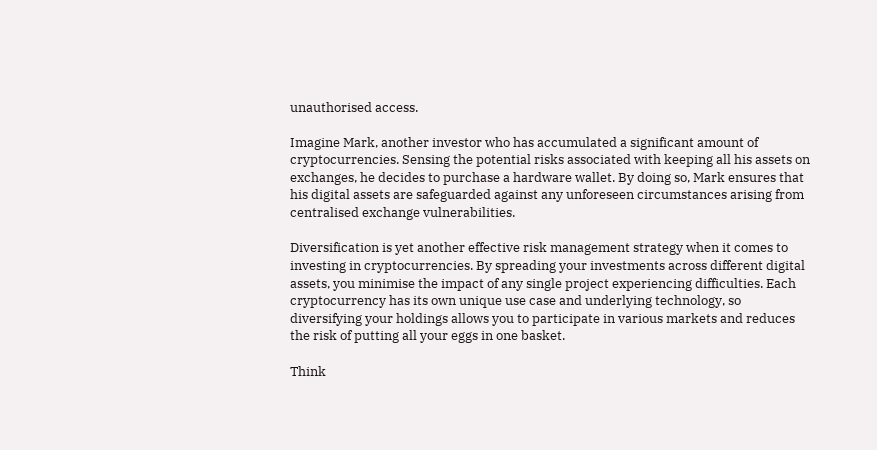unauthorised access.

Imagine Mark, another investor who has accumulated a significant amount of cryptocurrencies. Sensing the potential risks associated with keeping all his assets on exchanges, he decides to purchase a hardware wallet. By doing so, Mark ensures that his digital assets are safeguarded against any unforeseen circumstances arising from centralised exchange vulnerabilities.

Diversification is yet another effective risk management strategy when it comes to investing in cryptocurrencies. By spreading your investments across different digital assets, you minimise the impact of any single project experiencing difficulties. Each cryptocurrency has its own unique use case and underlying technology, so diversifying your holdings allows you to participate in various markets and reduces the risk of putting all your eggs in one basket.

Think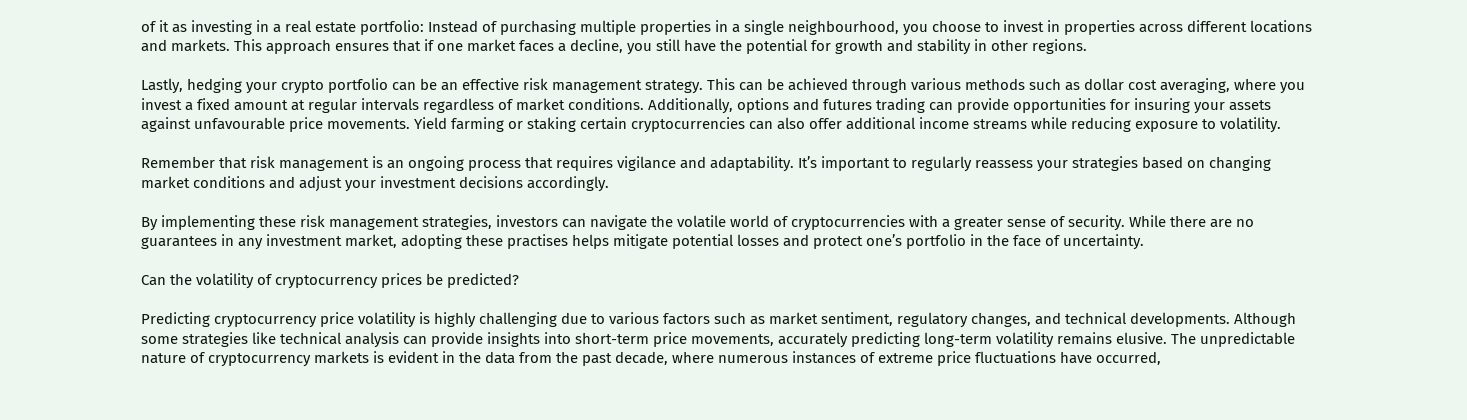of it as investing in a real estate portfolio: Instead of purchasing multiple properties in a single neighbourhood, you choose to invest in properties across different locations and markets. This approach ensures that if one market faces a decline, you still have the potential for growth and stability in other regions.

Lastly, hedging your crypto portfolio can be an effective risk management strategy. This can be achieved through various methods such as dollar cost averaging, where you invest a fixed amount at regular intervals regardless of market conditions. Additionally, options and futures trading can provide opportunities for insuring your assets against unfavourable price movements. Yield farming or staking certain cryptocurrencies can also offer additional income streams while reducing exposure to volatility.

Remember that risk management is an ongoing process that requires vigilance and adaptability. It’s important to regularly reassess your strategies based on changing market conditions and adjust your investment decisions accordingly.

By implementing these risk management strategies, investors can navigate the volatile world of cryptocurrencies with a greater sense of security. While there are no guarantees in any investment market, adopting these practises helps mitigate potential losses and protect one’s portfolio in the face of uncertainty.

Can the volatility of cryptocurrency prices be predicted?

Predicting cryptocurrency price volatility is highly challenging due to various factors such as market sentiment, regulatory changes, and technical developments. Although some strategies like technical analysis can provide insights into short-term price movements, accurately predicting long-term volatility remains elusive. The unpredictable nature of cryptocurrency markets is evident in the data from the past decade, where numerous instances of extreme price fluctuations have occurred,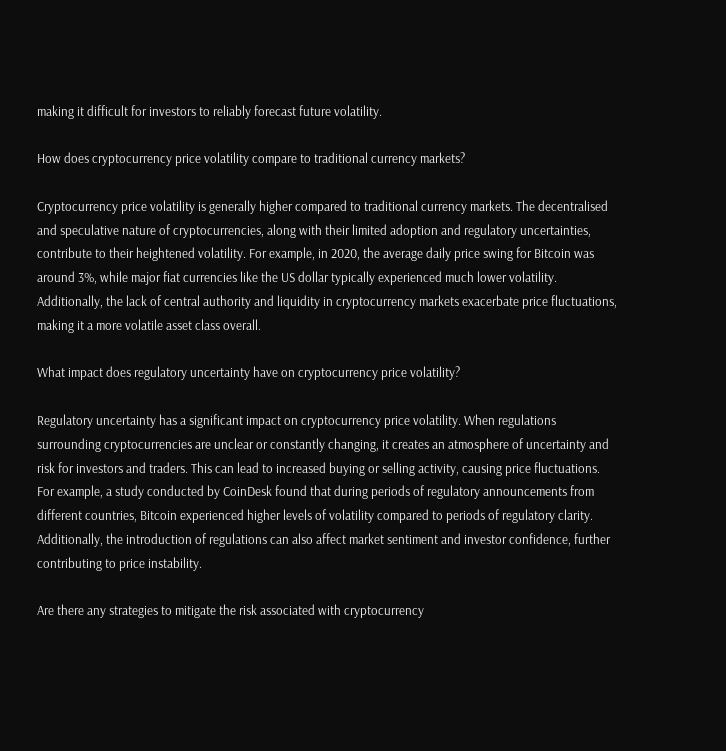making it difficult for investors to reliably forecast future volatility.

How does cryptocurrency price volatility compare to traditional currency markets?

Cryptocurrency price volatility is generally higher compared to traditional currency markets. The decentralised and speculative nature of cryptocurrencies, along with their limited adoption and regulatory uncertainties, contribute to their heightened volatility. For example, in 2020, the average daily price swing for Bitcoin was around 3%, while major fiat currencies like the US dollar typically experienced much lower volatility. Additionally, the lack of central authority and liquidity in cryptocurrency markets exacerbate price fluctuations, making it a more volatile asset class overall.

What impact does regulatory uncertainty have on cryptocurrency price volatility?

Regulatory uncertainty has a significant impact on cryptocurrency price volatility. When regulations surrounding cryptocurrencies are unclear or constantly changing, it creates an atmosphere of uncertainty and risk for investors and traders. This can lead to increased buying or selling activity, causing price fluctuations. For example, a study conducted by CoinDesk found that during periods of regulatory announcements from different countries, Bitcoin experienced higher levels of volatility compared to periods of regulatory clarity. Additionally, the introduction of regulations can also affect market sentiment and investor confidence, further contributing to price instability.

Are there any strategies to mitigate the risk associated with cryptocurrency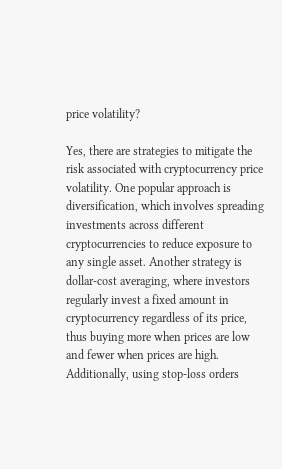price volatility?

Yes, there are strategies to mitigate the risk associated with cryptocurrency price volatility. One popular approach is diversification, which involves spreading investments across different cryptocurrencies to reduce exposure to any single asset. Another strategy is dollar-cost averaging, where investors regularly invest a fixed amount in cryptocurrency regardless of its price, thus buying more when prices are low and fewer when prices are high. Additionally, using stop-loss orders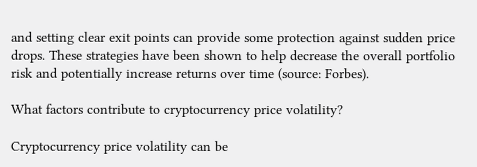and setting clear exit points can provide some protection against sudden price drops. These strategies have been shown to help decrease the overall portfolio risk and potentially increase returns over time (source: Forbes).

What factors contribute to cryptocurrency price volatility?

Cryptocurrency price volatility can be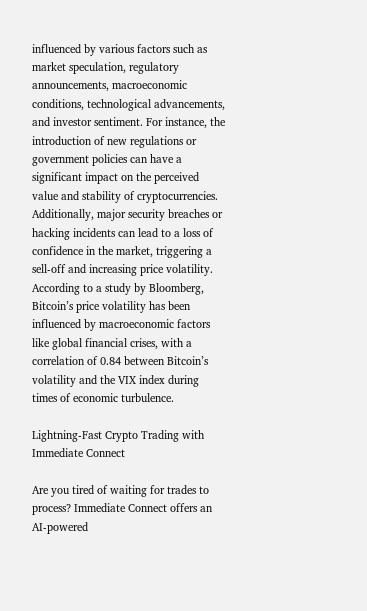influenced by various factors such as market speculation, regulatory announcements, macroeconomic conditions, technological advancements, and investor sentiment. For instance, the introduction of new regulations or government policies can have a significant impact on the perceived value and stability of cryptocurrencies. Additionally, major security breaches or hacking incidents can lead to a loss of confidence in the market, triggering a sell-off and increasing price volatility. According to a study by Bloomberg, Bitcoin’s price volatility has been influenced by macroeconomic factors like global financial crises, with a correlation of 0.84 between Bitcoin’s volatility and the VIX index during times of economic turbulence.

Lightning-Fast Crypto Trading with Immediate Connect

Are you tired of waiting for trades to process? Immediate Connect offers an AI-powered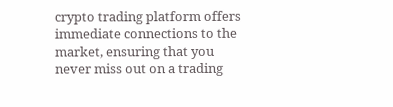crypto trading platform offers immediate connections to the market, ensuring that you never miss out on a trading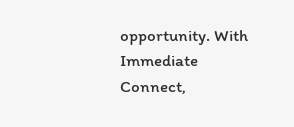opportunity. With Immediate Connect,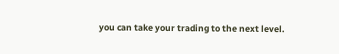you can take your trading to the next level.